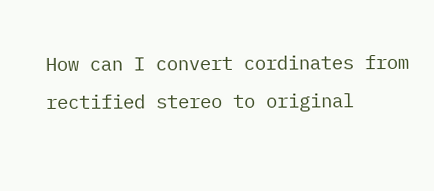How can I convert cordinates from rectified stereo to original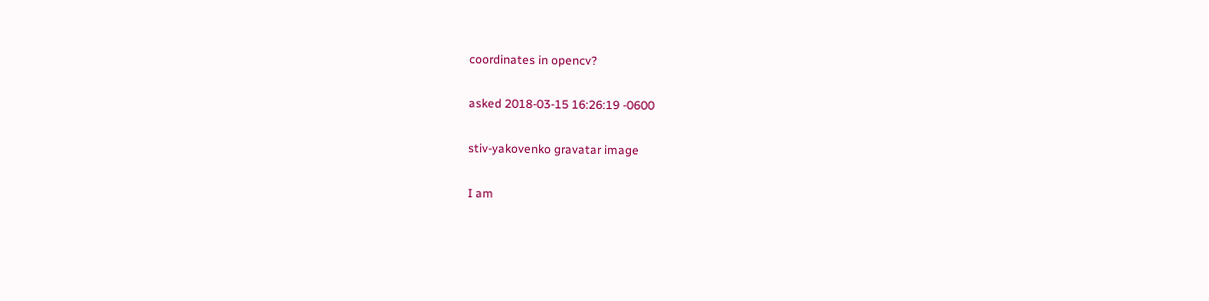coordinates in opencv?

asked 2018-03-15 16:26:19 -0600

stiv-yakovenko gravatar image

I am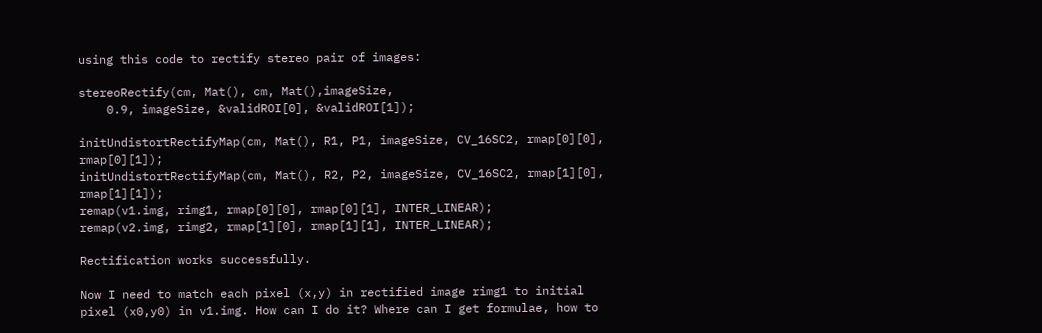using this code to rectify stereo pair of images:

stereoRectify(cm, Mat(), cm, Mat(),imageSize,
    0.9, imageSize, &validROI[0], &validROI[1]);

initUndistortRectifyMap(cm, Mat(), R1, P1, imageSize, CV_16SC2, rmap[0][0], rmap[0][1]);
initUndistortRectifyMap(cm, Mat(), R2, P2, imageSize, CV_16SC2, rmap[1][0], rmap[1][1]);
remap(v1.img, rimg1, rmap[0][0], rmap[0][1], INTER_LINEAR);
remap(v2.img, rimg2, rmap[1][0], rmap[1][1], INTER_LINEAR);

Rectification works successfully.

Now I need to match each pixel (x,y) in rectified image rimg1 to initial pixel (x0,y0) in v1.img. How can I do it? Where can I get formulae, how to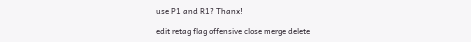use P1 and R1? Thanx!

edit retag flag offensive close merge delete